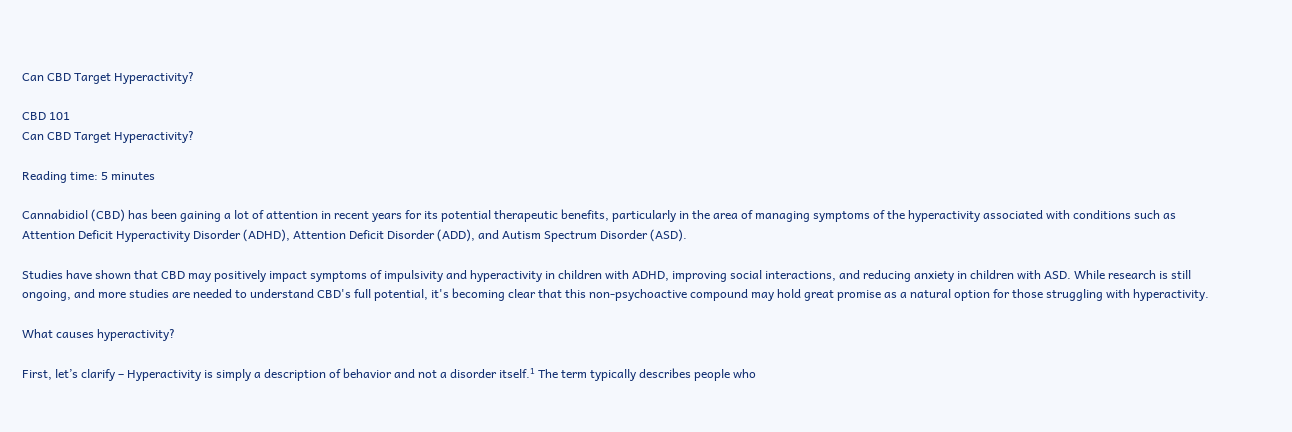Can CBD Target Hyperactivity?

CBD 101
Can CBD Target Hyperactivity?

Reading time: 5 minutes

Cannabidiol (CBD) has been gaining a lot of attention in recent years for its potential therapeutic benefits, particularly in the area of managing symptoms of the hyperactivity associated with conditions such as Attention Deficit Hyperactivity Disorder (ADHD), Attention Deficit Disorder (ADD), and Autism Spectrum Disorder (ASD).

Studies have shown that CBD may positively impact symptoms of impulsivity and hyperactivity in children with ADHD, improving social interactions, and reducing anxiety in children with ASD. While research is still ongoing, and more studies are needed to understand CBD's full potential, it's becoming clear that this non-psychoactive compound may hold great promise as a natural option for those struggling with hyperactivity.

What causes hyperactivity?

First, let’s clarify – Hyperactivity is simply a description of behavior and not a disorder itself.¹ The term typically describes people who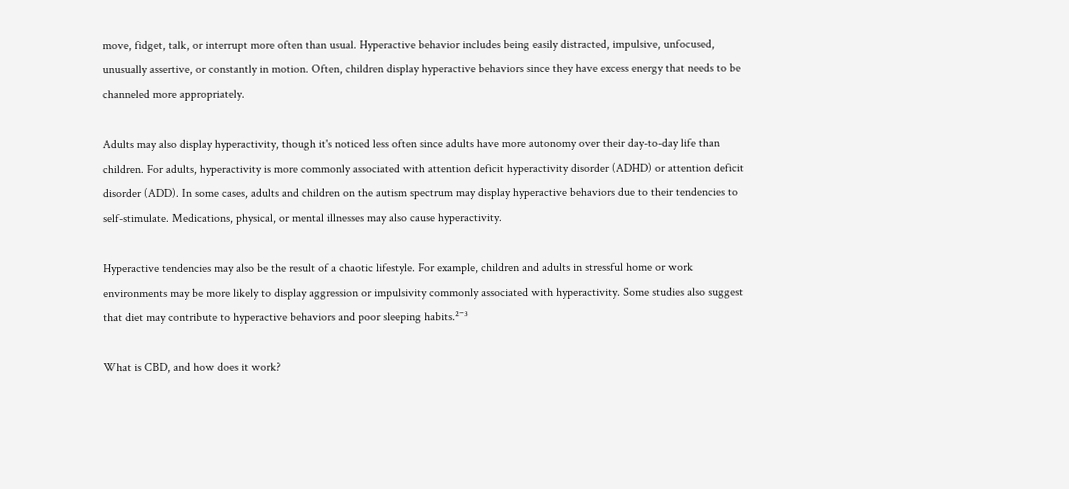move, fidget, talk, or interrupt more often than usual. Hyperactive behavior includes being easily distracted, impulsive, unfocused, unusually assertive, or constantly in motion. Often, children display hyperactive behaviors since they have excess energy that needs to be channeled more appropriately.

Adults may also display hyperactivity, though it's noticed less often since adults have more autonomy over their day-to-day life than children. For adults, hyperactivity is more commonly associated with attention deficit hyperactivity disorder (ADHD) or attention deficit disorder (ADD). In some cases, adults and children on the autism spectrum may display hyperactive behaviors due to their tendencies to self-stimulate. Medications, physical, or mental illnesses may also cause hyperactivity.

Hyperactive tendencies may also be the result of a chaotic lifestyle. For example, children and adults in stressful home or work environments may be more likely to display aggression or impulsivity commonly associated with hyperactivity. Some studies also suggest that diet may contribute to hyperactive behaviors and poor sleeping habits.²⁻³

What is CBD, and how does it work?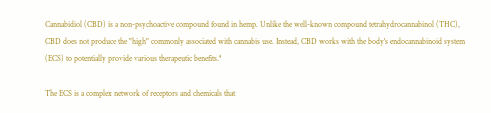Cannabidiol (CBD) is a non-psychoactive compound found in hemp. Unlike the well-known compound tetrahydrocannabinol (THC), CBD does not produce the "high" commonly associated with cannabis use. Instead, CBD works with the body's endocannabinoid system (ECS) to potentially provide various therapeutic benefits.⁴

The ECS is a complex network of receptors and chemicals that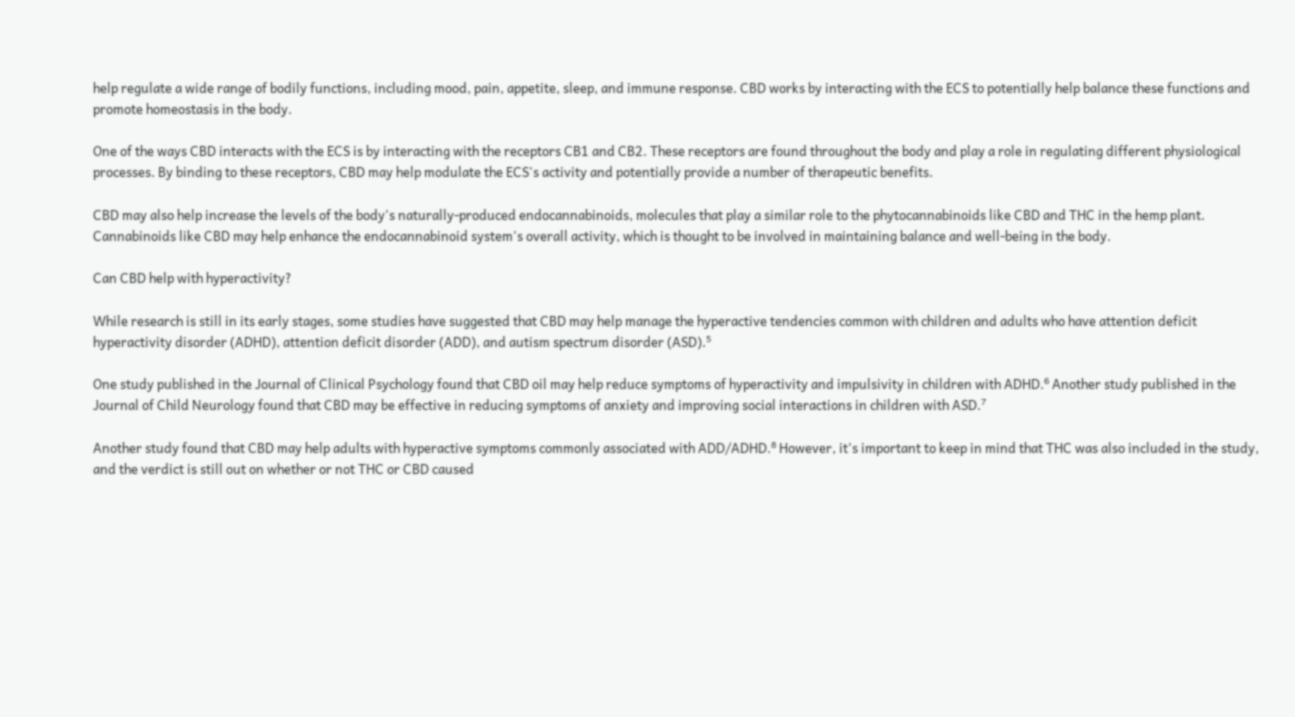help regulate a wide range of bodily functions, including mood, pain, appetite, sleep, and immune response. CBD works by interacting with the ECS to potentially help balance these functions and promote homeostasis in the body.

One of the ways CBD interacts with the ECS is by interacting with the receptors CB1 and CB2. These receptors are found throughout the body and play a role in regulating different physiological processes. By binding to these receptors, CBD may help modulate the ECS's activity and potentially provide a number of therapeutic benefits.

CBD may also help increase the levels of the body's naturally-produced endocannabinoids, molecules that play a similar role to the phytocannabinoids like CBD and THC in the hemp plant. Cannabinoids like CBD may help enhance the endocannabinoid system's overall activity, which is thought to be involved in maintaining balance and well-being in the body.

Can CBD help with hyperactivity?

While research is still in its early stages, some studies have suggested that CBD may help manage the hyperactive tendencies common with children and adults who have attention deficit hyperactivity disorder (ADHD), attention deficit disorder (ADD), and autism spectrum disorder (ASD).⁵

One study published in the Journal of Clinical Psychology found that CBD oil may help reduce symptoms of hyperactivity and impulsivity in children with ADHD.⁶ Another study published in the Journal of Child Neurology found that CBD may be effective in reducing symptoms of anxiety and improving social interactions in children with ASD.⁷

Another study found that CBD may help adults with hyperactive symptoms commonly associated with ADD/ADHD.⁸ However, it's important to keep in mind that THC was also included in the study, and the verdict is still out on whether or not THC or CBD caused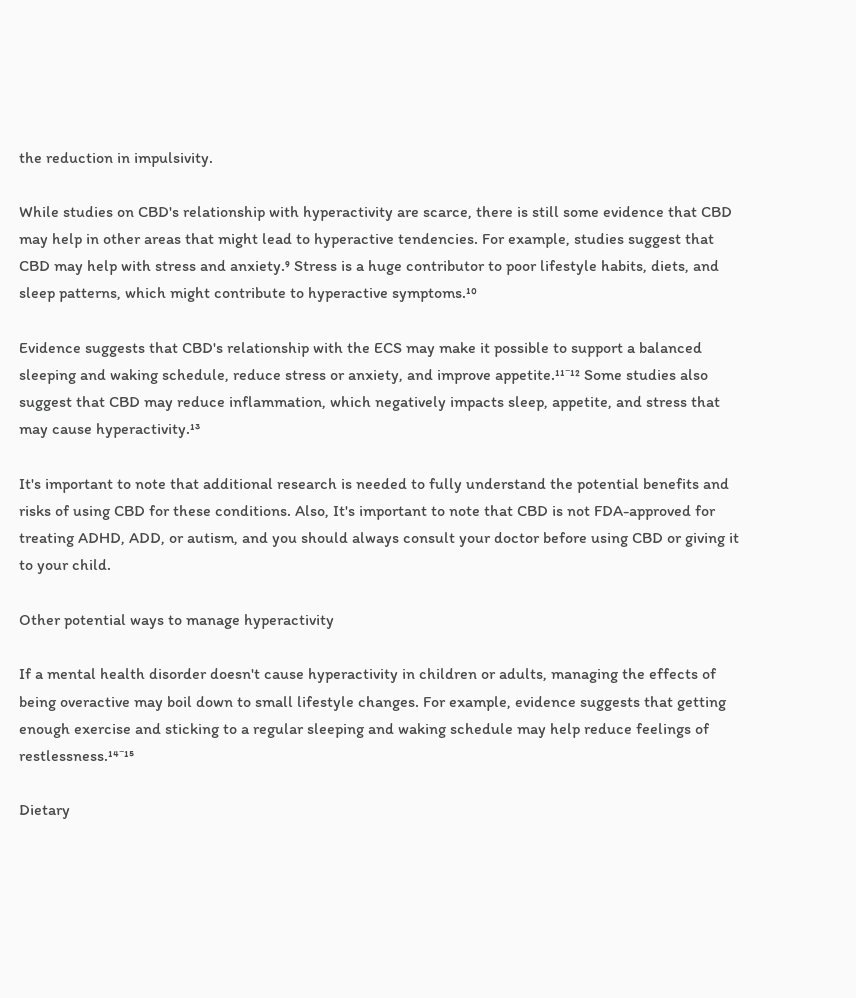the reduction in impulsivity.

While studies on CBD's relationship with hyperactivity are scarce, there is still some evidence that CBD may help in other areas that might lead to hyperactive tendencies. For example, studies suggest that CBD may help with stress and anxiety.⁹ Stress is a huge contributor to poor lifestyle habits, diets, and sleep patterns, which might contribute to hyperactive symptoms.¹⁰

Evidence suggests that CBD's relationship with the ECS may make it possible to support a balanced sleeping and waking schedule, reduce stress or anxiety, and improve appetite.¹¹⁻¹² Some studies also suggest that CBD may reduce inflammation, which negatively impacts sleep, appetite, and stress that may cause hyperactivity.¹³

It's important to note that additional research is needed to fully understand the potential benefits and risks of using CBD for these conditions. Also, It's important to note that CBD is not FDA-approved for treating ADHD, ADD, or autism, and you should always consult your doctor before using CBD or giving it to your child.

Other potential ways to manage hyperactivity

If a mental health disorder doesn't cause hyperactivity in children or adults, managing the effects of being overactive may boil down to small lifestyle changes. For example, evidence suggests that getting enough exercise and sticking to a regular sleeping and waking schedule may help reduce feelings of restlessness.¹⁴⁻¹⁵

Dietary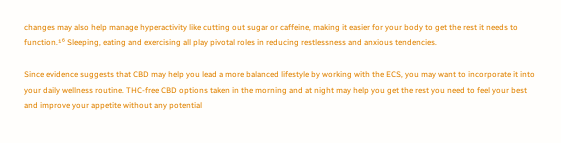changes may also help manage hyperactivity like cutting out sugar or caffeine, making it easier for your body to get the rest it needs to function.¹⁶ Sleeping, eating and exercising all play pivotal roles in reducing restlessness and anxious tendencies.

Since evidence suggests that CBD may help you lead a more balanced lifestyle by working with the ECS, you may want to incorporate it into your daily wellness routine. THC-free CBD options taken in the morning and at night may help you get the rest you need to feel your best and improve your appetite without any potential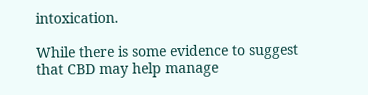intoxication.

While there is some evidence to suggest that CBD may help manage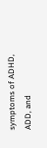symptoms of ADHD, ADD, and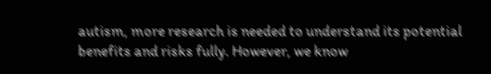autism, more research is needed to understand its potential benefits and risks fully. However, we know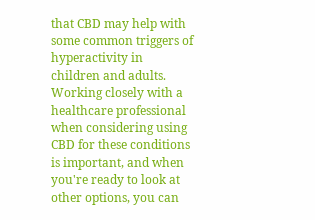that CBD may help with some common triggers of hyperactivity in children and adults. Working closely with a healthcare professional when considering using CBD for these conditions is important, and when you're ready to look at other options, you can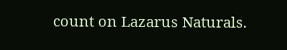count on Lazarus Naturals.